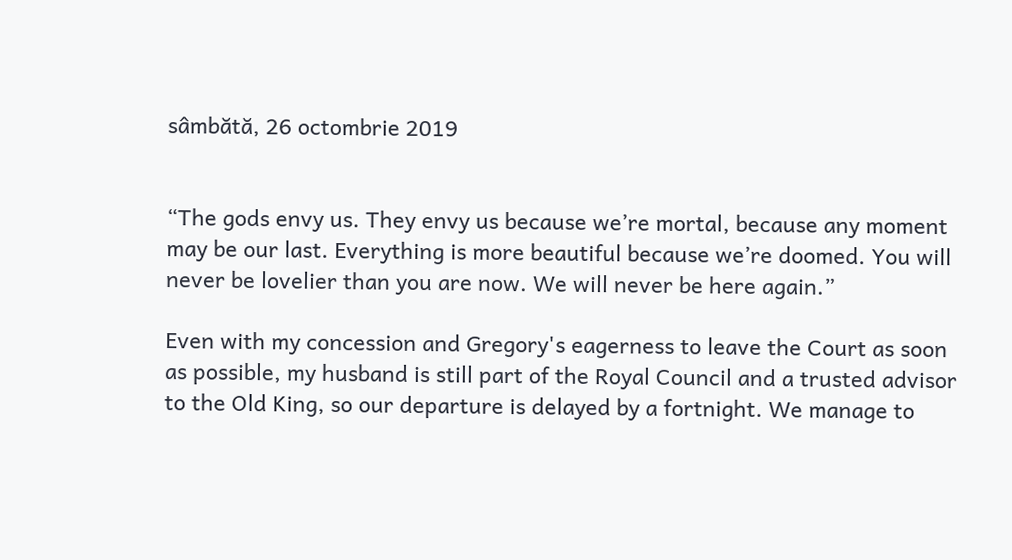sâmbătă, 26 octombrie 2019


“The gods envy us. They envy us because we’re mortal, because any moment may be our last. Everything is more beautiful because we’re doomed. You will never be lovelier than you are now. We will never be here again.”

Even with my concession and Gregory's eagerness to leave the Court as soon as possible, my husband is still part of the Royal Council and a trusted advisor to the Old King, so our departure is delayed by a fortnight. We manage to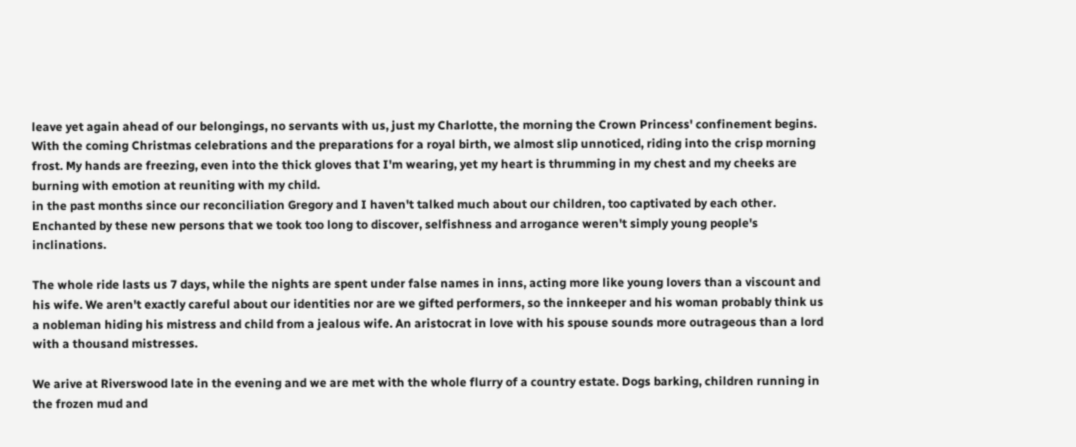leave yet again ahead of our belongings, no servants with us, just my Charlotte, the morning the Crown Princess' confinement begins. With the coming Christmas celebrations and the preparations for a royal birth, we almost slip unnoticed, riding into the crisp morning frost. My hands are freezing, even into the thick gloves that I'm wearing, yet my heart is thrumming in my chest and my cheeks are burning with emotion at reuniting with my child.
in the past months since our reconciliation Gregory and I haven't talked much about our children, too captivated by each other. Enchanted by these new persons that we took too long to discover, selfishness and arrogance weren't simply young people's inclinations.

The whole ride lasts us 7 days, while the nights are spent under false names in inns, acting more like young lovers than a viscount and his wife. We aren't exactly careful about our identities nor are we gifted performers, so the innkeeper and his woman probably think us a nobleman hiding his mistress and child from a jealous wife. An aristocrat in love with his spouse sounds more outrageous than a lord with a thousand mistresses.

We arive at Riverswood late in the evening and we are met with the whole flurry of a country estate. Dogs barking, children running in the frozen mud and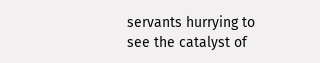servants hurrying to see the catalyst of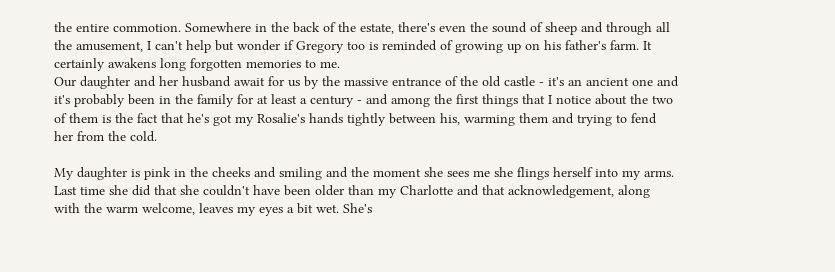the entire commotion. Somewhere in the back of the estate, there's even the sound of sheep and through all the amusement, I can't help but wonder if Gregory too is reminded of growing up on his father's farm. It certainly awakens long forgotten memories to me.
Our daughter and her husband await for us by the massive entrance of the old castle - it's an ancient one and it's probably been in the family for at least a century - and among the first things that I notice about the two of them is the fact that he's got my Rosalie's hands tightly between his, warming them and trying to fend her from the cold.

My daughter is pink in the cheeks and smiling and the moment she sees me she flings herself into my arms. Last time she did that she couldn't have been older than my Charlotte and that acknowledgement, along with the warm welcome, leaves my eyes a bit wet. She's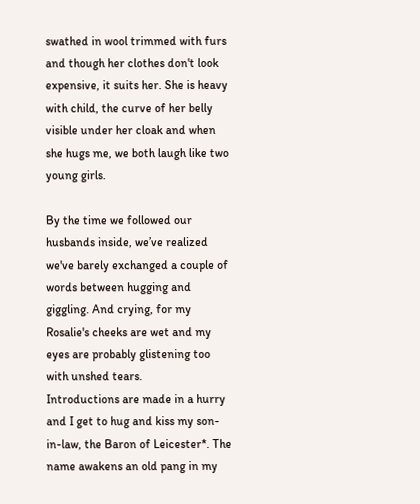swathed in wool trimmed with furs and though her clothes don't look expensive, it suits her. She is heavy with child, the curve of her belly visible under her cloak and when she hugs me, we both laugh like two young girls.

By the time we followed our husbands inside, we’ve realized we've barely exchanged a couple of words between hugging and giggling. And crying, for my Rosalie's cheeks are wet and my eyes are probably glistening too with unshed tears.
Introductions are made in a hurry and I get to hug and kiss my son-in-law, the Baron of Leicester*. The name awakens an old pang in my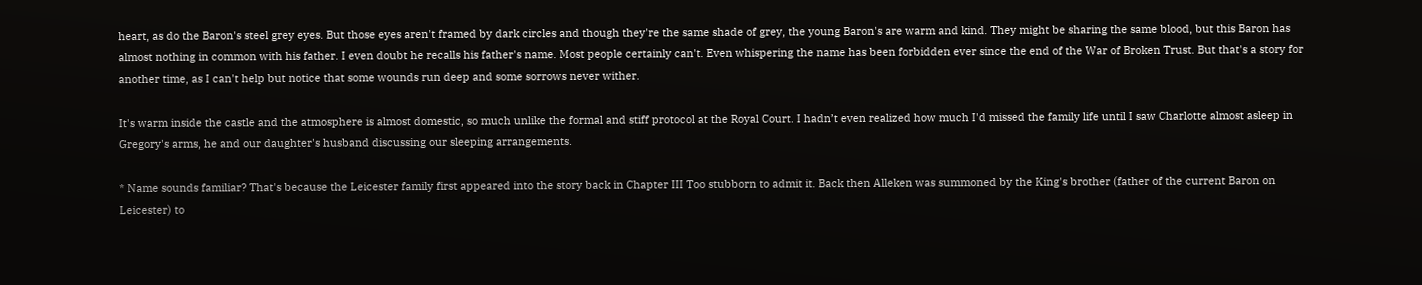heart, as do the Baron's steel grey eyes. But those eyes aren't framed by dark circles and though they're the same shade of grey, the young Baron's are warm and kind. They might be sharing the same blood, but this Baron has almost nothing in common with his father. I even doubt he recalls his father's name. Most people certainly can't. Even whispering the name has been forbidden ever since the end of the War of Broken Trust. But that's a story for another time, as I can't help but notice that some wounds run deep and some sorrows never wither.

It's warm inside the castle and the atmosphere is almost domestic, so much unlike the formal and stiff protocol at the Royal Court. I hadn’t even realized how much I'd missed the family life until I saw Charlotte almost asleep in Gregory's arms, he and our daughter's husband discussing our sleeping arrangements.

* Name sounds familiar? That's because the Leicester family first appeared into the story back in Chapter III Too stubborn to admit it. Back then Alleken was summoned by the King's brother (father of the current Baron on Leicester) to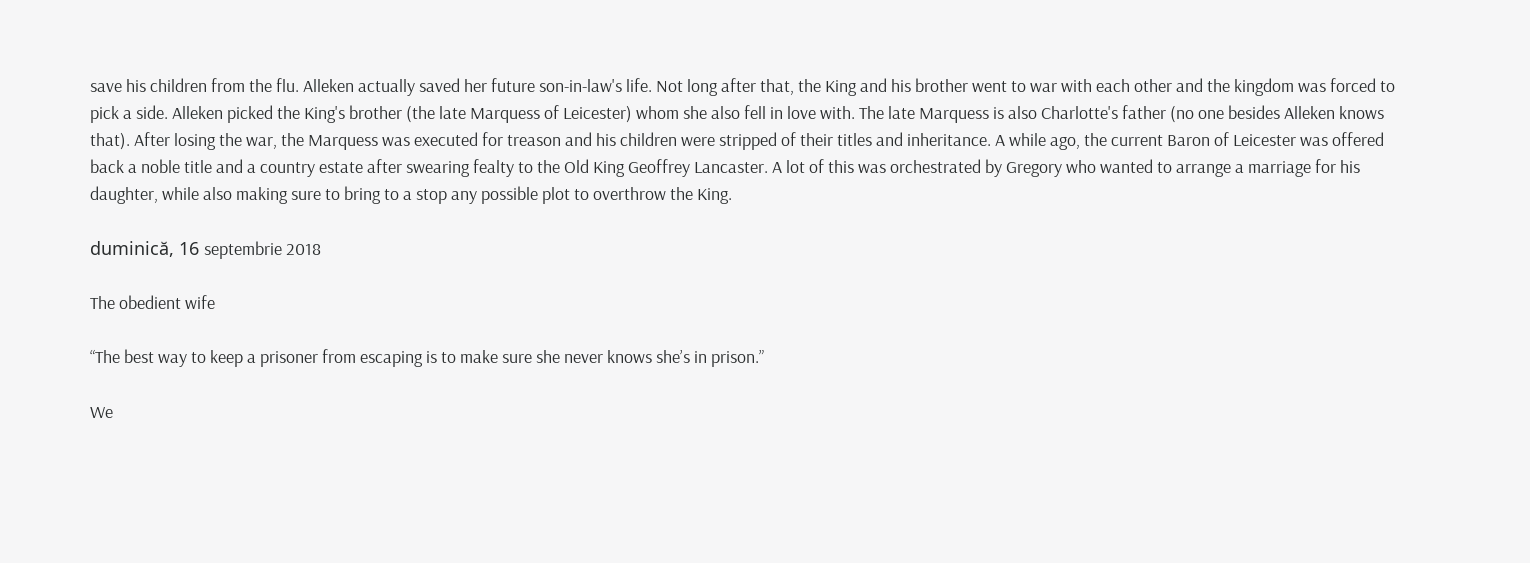save his children from the flu. Alleken actually saved her future son-in-law's life. Not long after that, the King and his brother went to war with each other and the kingdom was forced to pick a side. Alleken picked the King's brother (the late Marquess of Leicester) whom she also fell in love with. The late Marquess is also Charlotte's father (no one besides Alleken knows that). After losing the war, the Marquess was executed for treason and his children were stripped of their titles and inheritance. A while ago, the current Baron of Leicester was offered back a noble title and a country estate after swearing fealty to the Old King Geoffrey Lancaster. A lot of this was orchestrated by Gregory who wanted to arrange a marriage for his daughter, while also making sure to bring to a stop any possible plot to overthrow the King.

duminică, 16 septembrie 2018

The obedient wife

“The best way to keep a prisoner from escaping is to make sure she never knows she’s in prison.”

We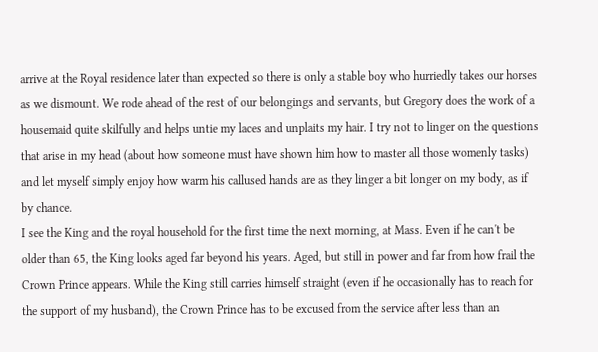arrive at the Royal residence later than expected so there is only a stable boy who hurriedly takes our horses as we dismount. We rode ahead of the rest of our belongings and servants, but Gregory does the work of a housemaid quite skilfully and helps untie my laces and unplaits my hair. I try not to linger on the questions that arise in my head (about how someone must have shown him how to master all those womenly tasks) and let myself simply enjoy how warm his callused hands are as they linger a bit longer on my body, as if by chance.
I see the King and the royal household for the first time the next morning, at Mass. Even if he can't be older than 65, the King looks aged far beyond his years. Aged, but still in power and far from how frail the Crown Prince appears. While the King still carries himself straight (even if he occasionally has to reach for the support of my husband), the Crown Prince has to be excused from the service after less than an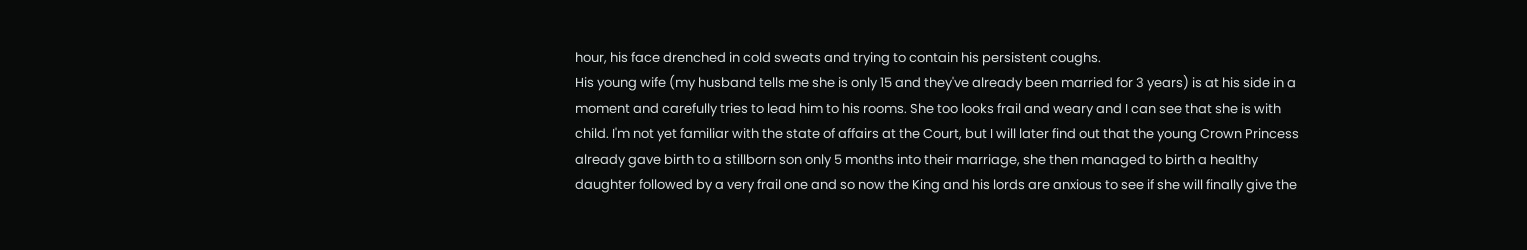hour, his face drenched in cold sweats and trying to contain his persistent coughs.
His young wife (my husband tells me she is only 15 and they've already been married for 3 years) is at his side in a moment and carefully tries to lead him to his rooms. She too looks frail and weary and I can see that she is with child. I'm not yet familiar with the state of affairs at the Court, but I will later find out that the young Crown Princess already gave birth to a stillborn son only 5 months into their marriage, she then managed to birth a healthy daughter followed by a very frail one and so now the King and his lords are anxious to see if she will finally give the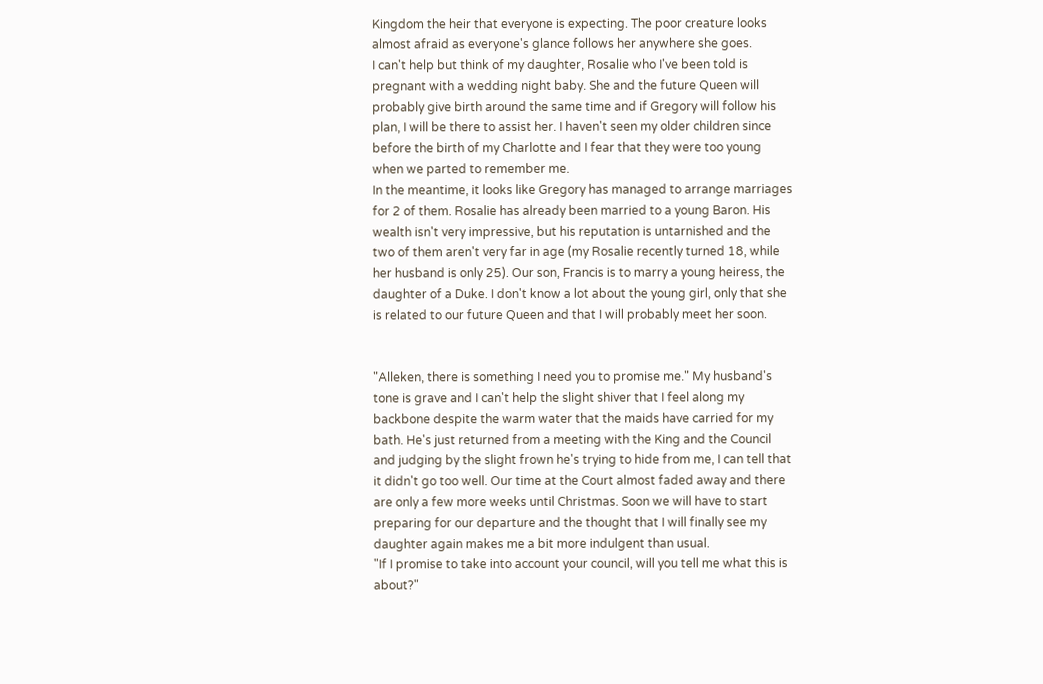Kingdom the heir that everyone is expecting. The poor creature looks almost afraid as everyone's glance follows her anywhere she goes.
I can't help but think of my daughter, Rosalie who I've been told is pregnant with a wedding night baby. She and the future Queen will probably give birth around the same time and if Gregory will follow his plan, I will be there to assist her. I haven't seen my older children since before the birth of my Charlotte and I fear that they were too young when we parted to remember me.
In the meantime, it looks like Gregory has managed to arrange marriages for 2 of them. Rosalie has already been married to a young Baron. His wealth isn't very impressive, but his reputation is untarnished and the two of them aren't very far in age (my Rosalie recently turned 18, while her husband is only 25). Our son, Francis is to marry a young heiress, the daughter of a Duke. I don't know a lot about the young girl, only that she is related to our future Queen and that I will probably meet her soon.


"Alleken, there is something I need you to promise me." My husband's tone is grave and I can't help the slight shiver that I feel along my backbone despite the warm water that the maids have carried for my bath. He's just returned from a meeting with the King and the Council and judging by the slight frown he's trying to hide from me, I can tell that it didn't go too well. Our time at the Court almost faded away and there are only a few more weeks until Christmas. Soon we will have to start preparing for our departure and the thought that I will finally see my daughter again makes me a bit more indulgent than usual.
"If I promise to take into account your council, will you tell me what this is about?"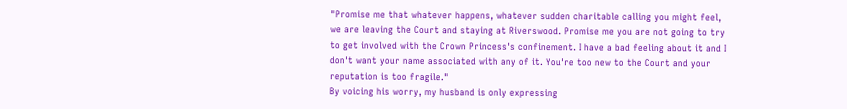"Promise me that whatever happens, whatever sudden charitable calling you might feel, we are leaving the Court and staying at Riverswood. Promise me you are not going to try to get involved with the Crown Princess's confinement. I have a bad feeling about it and I don't want your name associated with any of it. You're too new to the Court and your reputation is too fragile."
By voicing his worry, my husband is only expressing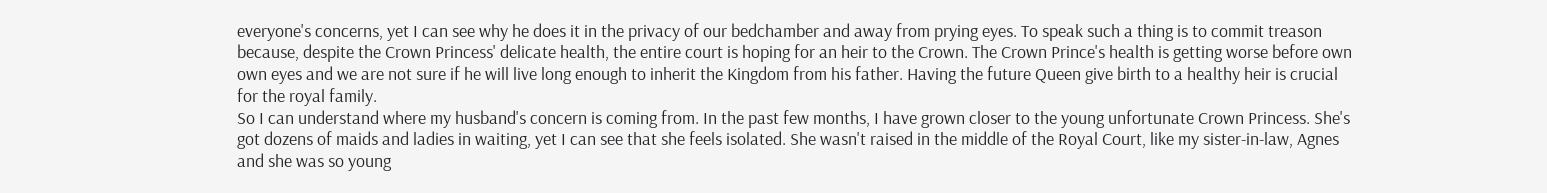everyone's concerns, yet I can see why he does it in the privacy of our bedchamber and away from prying eyes. To speak such a thing is to commit treason because, despite the Crown Princess' delicate health, the entire court is hoping for an heir to the Crown. The Crown Prince's health is getting worse before own own eyes and we are not sure if he will live long enough to inherit the Kingdom from his father. Having the future Queen give birth to a healthy heir is crucial for the royal family.
So I can understand where my husband's concern is coming from. In the past few months, I have grown closer to the young unfortunate Crown Princess. She's got dozens of maids and ladies in waiting, yet I can see that she feels isolated. She wasn't raised in the middle of the Royal Court, like my sister-in-law, Agnes and she was so young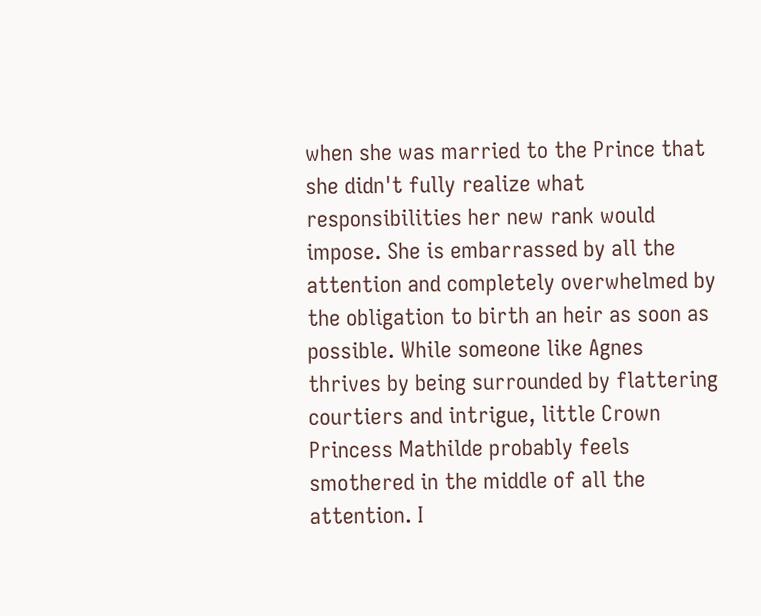when she was married to the Prince that she didn't fully realize what responsibilities her new rank would impose. She is embarrassed by all the attention and completely overwhelmed by the obligation to birth an heir as soon as possible. While someone like Agnes thrives by being surrounded by flattering courtiers and intrigue, little Crown Princess Mathilde probably feels smothered in the middle of all the attention. I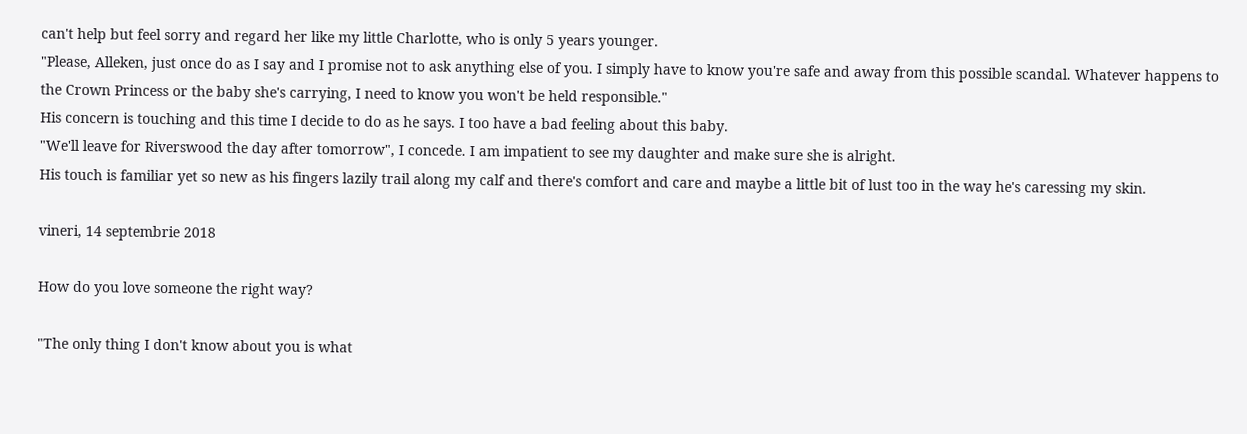can't help but feel sorry and regard her like my little Charlotte, who is only 5 years younger.
"Please, Alleken, just once do as I say and I promise not to ask anything else of you. I simply have to know you're safe and away from this possible scandal. Whatever happens to the Crown Princess or the baby she's carrying, I need to know you won't be held responsible."
His concern is touching and this time I decide to do as he says. I too have a bad feeling about this baby.
"We'll leave for Riverswood the day after tomorrow", I concede. I am impatient to see my daughter and make sure she is alright.
His touch is familiar yet so new as his fingers lazily trail along my calf and there's comfort and care and maybe a little bit of lust too in the way he's caressing my skin.

vineri, 14 septembrie 2018

How do you love someone the right way?

"The only thing I don't know about you is what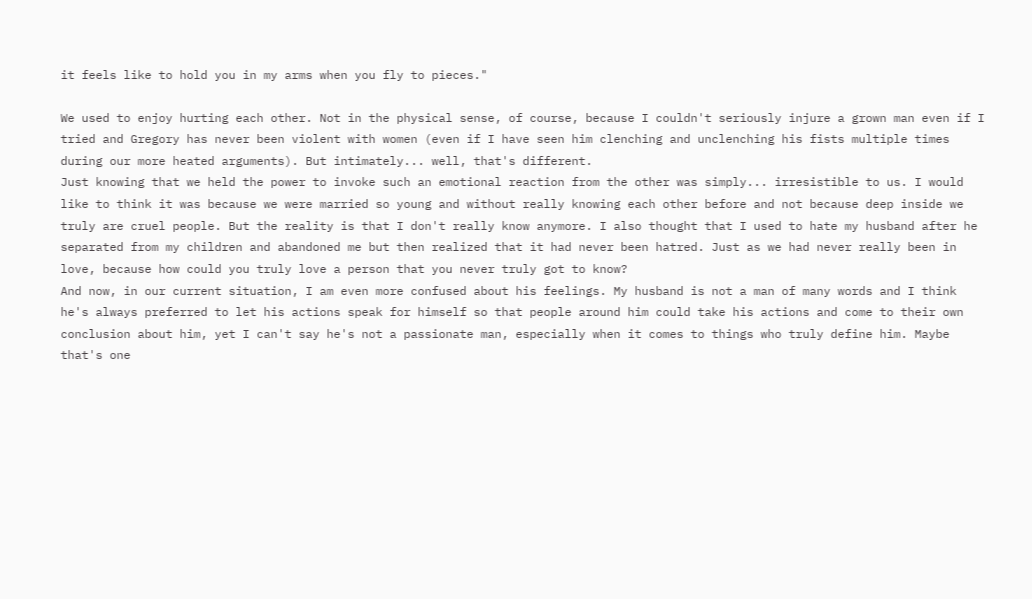it feels like to hold you in my arms when you fly to pieces."

We used to enjoy hurting each other. Not in the physical sense, of course, because I couldn't seriously injure a grown man even if I tried and Gregory has never been violent with women (even if I have seen him clenching and unclenching his fists multiple times during our more heated arguments). But intimately... well, that's different.
Just knowing that we held the power to invoke such an emotional reaction from the other was simply... irresistible to us. I would like to think it was because we were married so young and without really knowing each other before and not because deep inside we truly are cruel people. But the reality is that I don't really know anymore. I also thought that I used to hate my husband after he separated from my children and abandoned me but then realized that it had never been hatred. Just as we had never really been in love, because how could you truly love a person that you never truly got to know?
And now, in our current situation, I am even more confused about his feelings. My husband is not a man of many words and I think he's always preferred to let his actions speak for himself so that people around him could take his actions and come to their own conclusion about him, yet I can't say he's not a passionate man, especially when it comes to things who truly define him. Maybe that's one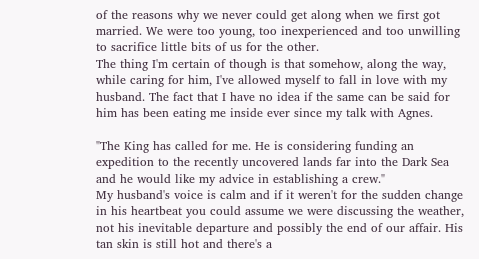of the reasons why we never could get along when we first got married. We were too young, too inexperienced and too unwilling to sacrifice little bits of us for the other.
The thing I'm certain of though is that somehow, along the way, while caring for him, I've allowed myself to fall in love with my husband. The fact that I have no idea if the same can be said for him has been eating me inside ever since my talk with Agnes.

"The King has called for me. He is considering funding an expedition to the recently uncovered lands far into the Dark Sea and he would like my advice in establishing a crew."
My husband's voice is calm and if it weren't for the sudden change in his heartbeat you could assume we were discussing the weather, not his inevitable departure and possibly the end of our affair. His tan skin is still hot and there's a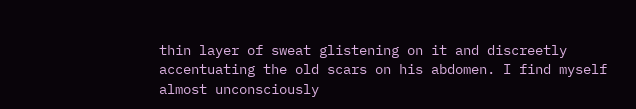thin layer of sweat glistening on it and discreetly accentuating the old scars on his abdomen. I find myself almost unconsciously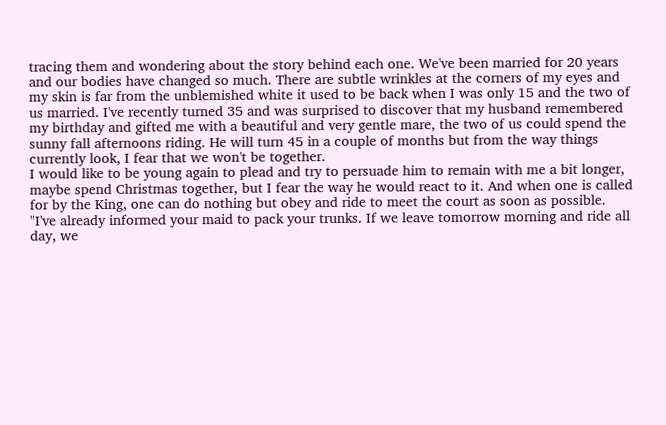tracing them and wondering about the story behind each one. We've been married for 20 years and our bodies have changed so much. There are subtle wrinkles at the corners of my eyes and my skin is far from the unblemished white it used to be back when I was only 15 and the two of us married. I've recently turned 35 and was surprised to discover that my husband remembered my birthday and gifted me with a beautiful and very gentle mare, the two of us could spend the sunny fall afternoons riding. He will turn 45 in a couple of months but from the way things currently look, I fear that we won't be together.
I would like to be young again to plead and try to persuade him to remain with me a bit longer, maybe spend Christmas together, but I fear the way he would react to it. And when one is called for by the King, one can do nothing but obey and ride to meet the court as soon as possible.
"I've already informed your maid to pack your trunks. If we leave tomorrow morning and ride all day, we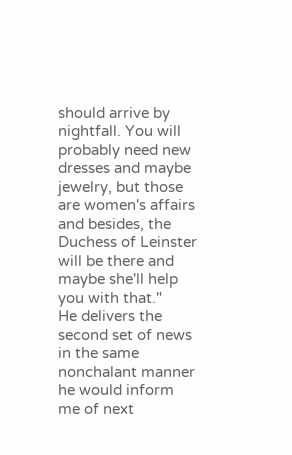should arrive by nightfall. You will probably need new dresses and maybe jewelry, but those are women's affairs and besides, the Duchess of Leinster will be there and maybe she'll help you with that."
He delivers the second set of news in the same nonchalant manner he would inform me of next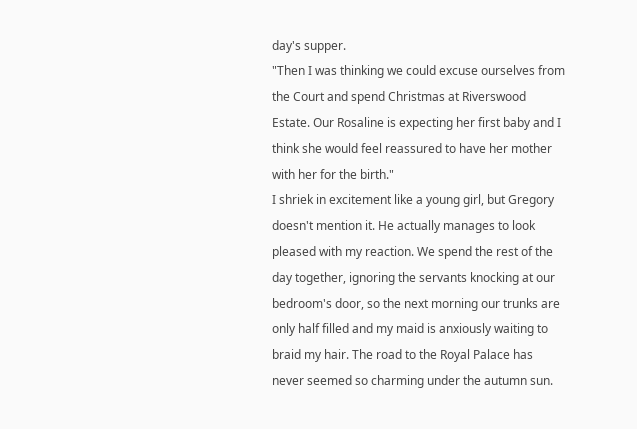day's supper.
"Then I was thinking we could excuse ourselves from the Court and spend Christmas at Riverswood Estate. Our Rosaline is expecting her first baby and I think she would feel reassured to have her mother with her for the birth."
I shriek in excitement like a young girl, but Gregory doesn't mention it. He actually manages to look pleased with my reaction. We spend the rest of the day together, ignoring the servants knocking at our bedroom's door, so the next morning our trunks are only half filled and my maid is anxiously waiting to braid my hair. The road to the Royal Palace has never seemed so charming under the autumn sun.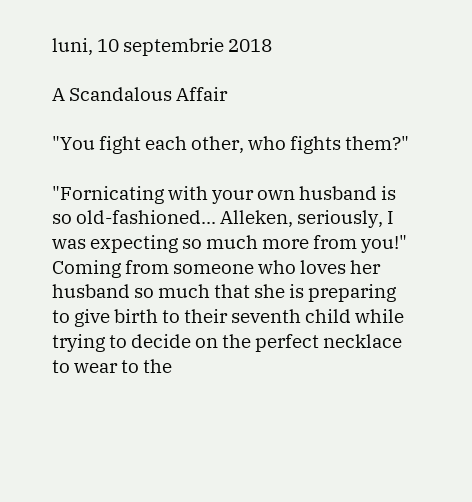luni, 10 septembrie 2018

A Scandalous Affair

"You fight each other, who fights them?"

"Fornicating with your own husband is so old-fashioned... Alleken, seriously, I was expecting so much more from you!"
Coming from someone who loves her husband so much that she is preparing to give birth to their seventh child while trying to decide on the perfect necklace to wear to the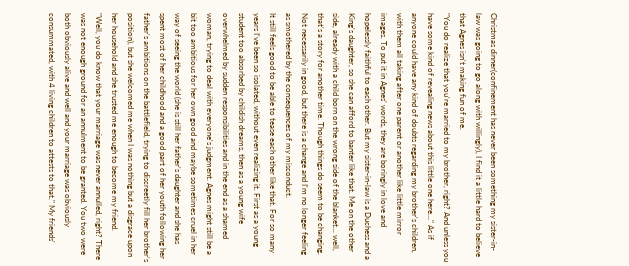Christmas dinner(confinement has never been something my sister-in-law was going to go along with willingly), I find it a little hard to believe that Agnes isn't making fun of me.
"You do realize that you're married to my brother, right? And unless you have some kind of revealing news about this little one here..." As if anyone could have any kind of doubts regarding my brother's children, with them all taking after one parent or another like little mirror images. To put it in Agnes' words, they are boringly in love and hopelessly faithful to each other. But my sister-in-law is a Duchess and a King's daughter, so she can afford to banter like that. Me on the other side, already with a child born on the wrong side of the blanket... well, that's a story for another time. Though things do seem to be changing. Not necessarily in good, but there is a change and I'm no longer feeling as smothered by the consequences of my misconduct.
It still feels good to be able to tease each other like that. For so many years I've been so isolated, without even realizing it. First as a young student too absorbed by childish dreams, then as a young wife overwhelmed by sudden responsibilities and in the end as a shamed woman, trying to deal with everyone's judgment. Agnes might still be a bit too ambitious for her own good and maybe sometimes cruel in her way of seeing the world (she is still her father's daughter and she has spent most of her childhood and a good part of her youth following her father's ambitions on the battlefield, trying to discreetly fill her brother's position), but she welcomed me when I was nothing but a disgrace upon her household and she trusted me enough to become my friend.
"Well, you do know that your marriage was never annulled, right? There was not enough ground for an annulment to be granted. You two were both obviously alive and well and your marriage was obviously consummated, with 4 living children to attests to that." My friends'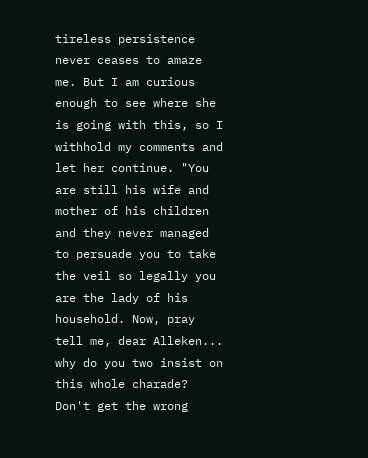tireless persistence never ceases to amaze me. But I am curious enough to see where she is going with this, so I withhold my comments and let her continue. "You are still his wife and mother of his children and they never managed to persuade you to take the veil so legally you are the lady of his household. Now, pray tell me, dear Alleken... why do you two insist on this whole charade? Don't get the wrong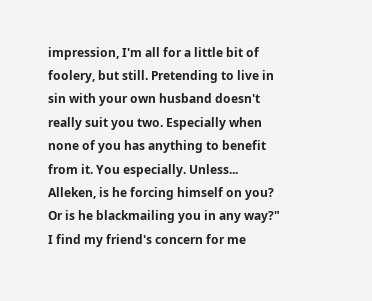impression, I'm all for a little bit of foolery, but still. Pretending to live in sin with your own husband doesn't really suit you two. Especially when none of you has anything to benefit from it. You especially. Unless... Alleken, is he forcing himself on you? Or is he blackmailing you in any way?"
I find my friend's concern for me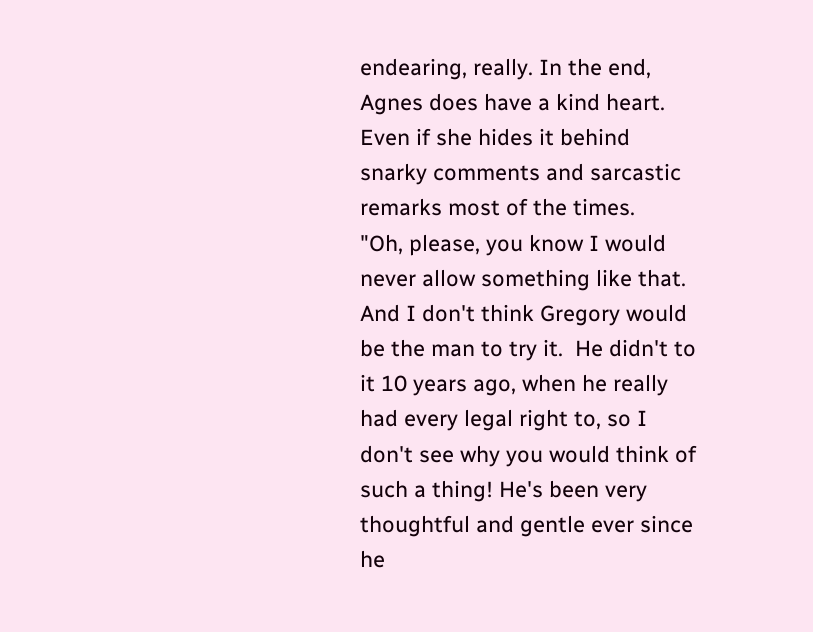endearing, really. In the end, Agnes does have a kind heart. Even if she hides it behind snarky comments and sarcastic remarks most of the times.
"Oh, please, you know I would never allow something like that. And I don't think Gregory would be the man to try it.  He didn't to it 10 years ago, when he really had every legal right to, so I don't see why you would think of such a thing! He's been very thoughtful and gentle ever since he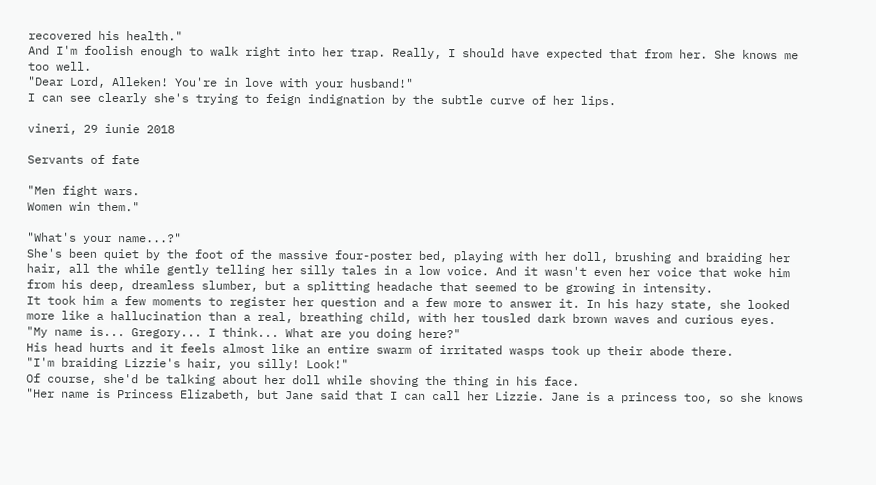recovered his health."
And I'm foolish enough to walk right into her trap. Really, I should have expected that from her. She knows me too well.
"Dear Lord, Alleken! You're in love with your husband!"
I can see clearly she's trying to feign indignation by the subtle curve of her lips.

vineri, 29 iunie 2018

Servants of fate

"Men fight wars.
Women win them."

"What's your name...?"
She's been quiet by the foot of the massive four-poster bed, playing with her doll, brushing and braiding her hair, all the while gently telling her silly tales in a low voice. And it wasn't even her voice that woke him from his deep, dreamless slumber, but a splitting headache that seemed to be growing in intensity.
It took him a few moments to register her question and a few more to answer it. In his hazy state, she looked more like a hallucination than a real, breathing child, with her tousled dark brown waves and curious eyes.
"My name is... Gregory... I think... What are you doing here?"
His head hurts and it feels almost like an entire swarm of irritated wasps took up their abode there.
"I'm braiding Lizzie's hair, you silly! Look!"
Of course, she'd be talking about her doll while shoving the thing in his face.
"Her name is Princess Elizabeth, but Jane said that I can call her Lizzie. Jane is a princess too, so she knows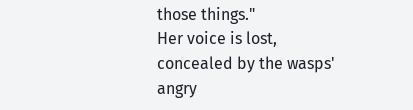those things."
Her voice is lost, concealed by the wasps' angry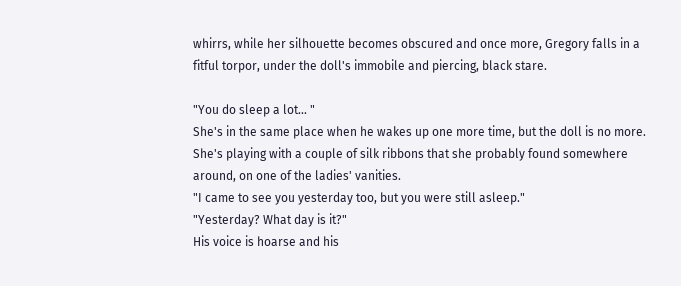whirrs, while her silhouette becomes obscured and once more, Gregory falls in a fitful torpor, under the doll's immobile and piercing, black stare.

"You do sleep a lot... "
She's in the same place when he wakes up one more time, but the doll is no more. She's playing with a couple of silk ribbons that she probably found somewhere around, on one of the ladies' vanities.
"I came to see you yesterday too, but you were still asleep."
"Yesterday? What day is it?"
His voice is hoarse and his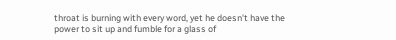throat is burning with every word, yet he doesn't have the power to sit up and fumble for a glass of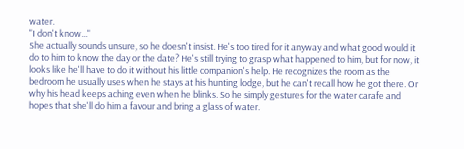water.
"I don't know..."
She actually sounds unsure, so he doesn't insist. He's too tired for it anyway and what good would it do to him to know the day or the date? He's still trying to grasp what happened to him, but for now, it looks like he'll have to do it without his little companion's help. He recognizes the room as the bedroom he usually uses when he stays at his hunting lodge, but he can't recall how he got there. Or why his head keeps aching even when he blinks. So he simply gestures for the water carafe and hopes that she'll do him a favour and bring a glass of water.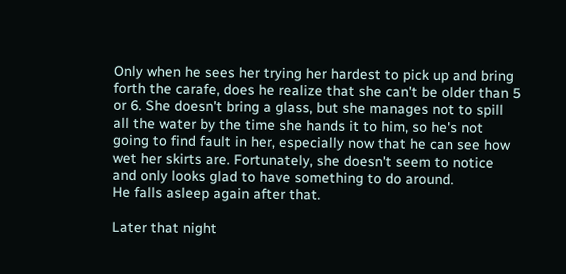Only when he sees her trying her hardest to pick up and bring forth the carafe, does he realize that she can't be older than 5 or 6. She doesn't bring a glass, but she manages not to spill all the water by the time she hands it to him, so he's not going to find fault in her, especially now that he can see how wet her skirts are. Fortunately, she doesn't seem to notice and only looks glad to have something to do around.
He falls asleep again after that.

Later that night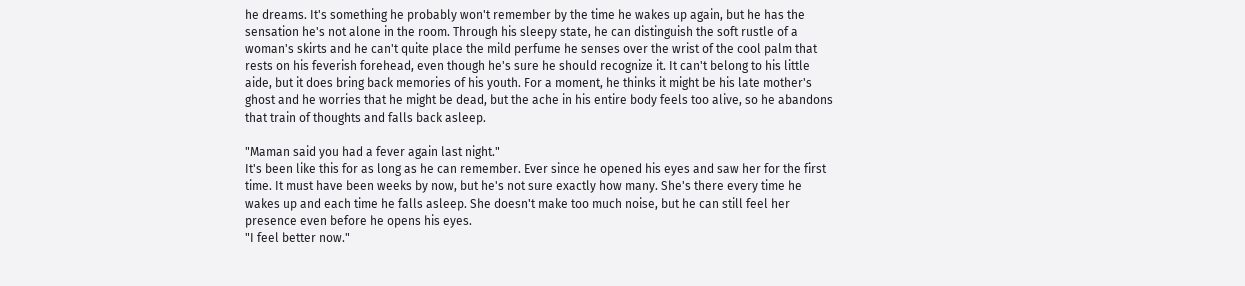he dreams. It's something he probably won't remember by the time he wakes up again, but he has the sensation he's not alone in the room. Through his sleepy state, he can distinguish the soft rustle of a woman's skirts and he can't quite place the mild perfume he senses over the wrist of the cool palm that rests on his feverish forehead, even though he's sure he should recognize it. It can't belong to his little aide, but it does bring back memories of his youth. For a moment, he thinks it might be his late mother's ghost and he worries that he might be dead, but the ache in his entire body feels too alive, so he abandons that train of thoughts and falls back asleep.

"Maman said you had a fever again last night."
It's been like this for as long as he can remember. Ever since he opened his eyes and saw her for the first time. It must have been weeks by now, but he's not sure exactly how many. She's there every time he wakes up and each time he falls asleep. She doesn't make too much noise, but he can still feel her presence even before he opens his eyes.
"I feel better now."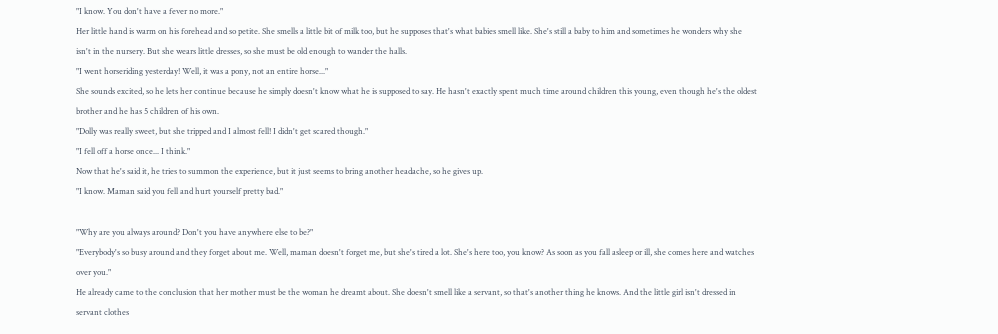"I know. You don't have a fever no more."
Her little hand is warm on his forehead and so petite. She smells a little bit of milk too, but he supposes that's what babies smell like. She's still a baby to him and sometimes he wonders why she isn't in the nursery. But she wears little dresses, so she must be old enough to wander the halls.
"I went horseriding yesterday! Well, it was a pony, not an entire horse..."
She sounds excited, so he lets her continue because he simply doesn't know what he is supposed to say. He hasn't exactly spent much time around children this young, even though he's the oldest brother and he has 5 children of his own.
"Dolly was really sweet, but she tripped and I almost fell! I didn't get scared though."
"I fell off a horse once... I think."
Now that he's said it, he tries to summon the experience, but it just seems to bring another headache, so he gives up.
"I know. Maman said you fell and hurt yourself pretty bad."

"Why are you always around? Don't you have anywhere else to be?"
"Everybody's so busy around and they forget about me. Well, maman doesn't forget me, but she's tired a lot. She's here too, you know? As soon as you fall asleep or ill, she comes here and watches over you."
He already came to the conclusion that her mother must be the woman he dreamt about. She doesn't smell like a servant, so that's another thing he knows. And the little girl isn't dressed in servant clothes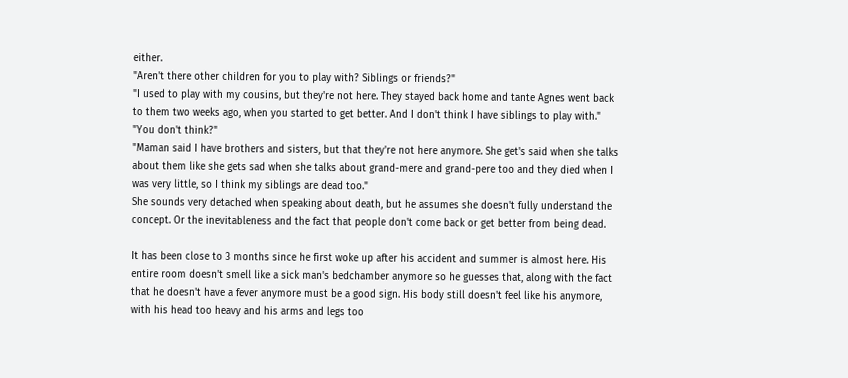either.
"Aren't there other children for you to play with? Siblings or friends?"
"I used to play with my cousins, but they're not here. They stayed back home and tante Agnes went back to them two weeks ago, when you started to get better. And I don't think I have siblings to play with."
"You don't think?"
"Maman said I have brothers and sisters, but that they're not here anymore. She get's said when she talks about them like she gets sad when she talks about grand-mere and grand-pere too and they died when I was very little, so I think my siblings are dead too."
She sounds very detached when speaking about death, but he assumes she doesn't fully understand the concept. Or the inevitableness and the fact that people don't come back or get better from being dead.

It has been close to 3 months since he first woke up after his accident and summer is almost here. His entire room doesn't smell like a sick man's bedchamber anymore so he guesses that, along with the fact that he doesn't have a fever anymore must be a good sign. His body still doesn't feel like his anymore, with his head too heavy and his arms and legs too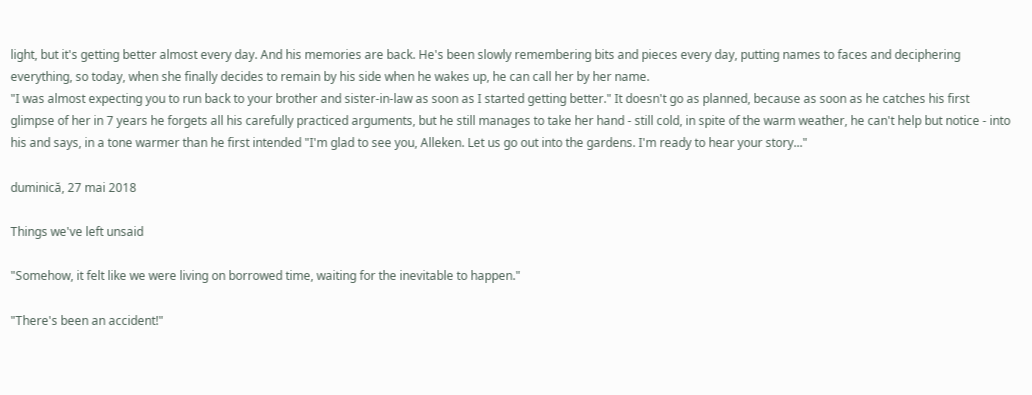light, but it's getting better almost every day. And his memories are back. He's been slowly remembering bits and pieces every day, putting names to faces and deciphering everything, so today, when she finally decides to remain by his side when he wakes up, he can call her by her name.
"I was almost expecting you to run back to your brother and sister-in-law as soon as I started getting better." It doesn't go as planned, because as soon as he catches his first glimpse of her in 7 years he forgets all his carefully practiced arguments, but he still manages to take her hand - still cold, in spite of the warm weather, he can't help but notice - into his and says, in a tone warmer than he first intended "I'm glad to see you, Alleken. Let us go out into the gardens. I'm ready to hear your story..."

duminică, 27 mai 2018

Things we've left unsaid

"Somehow, it felt like we were living on borrowed time, waiting for the inevitable to happen."

"There's been an accident!"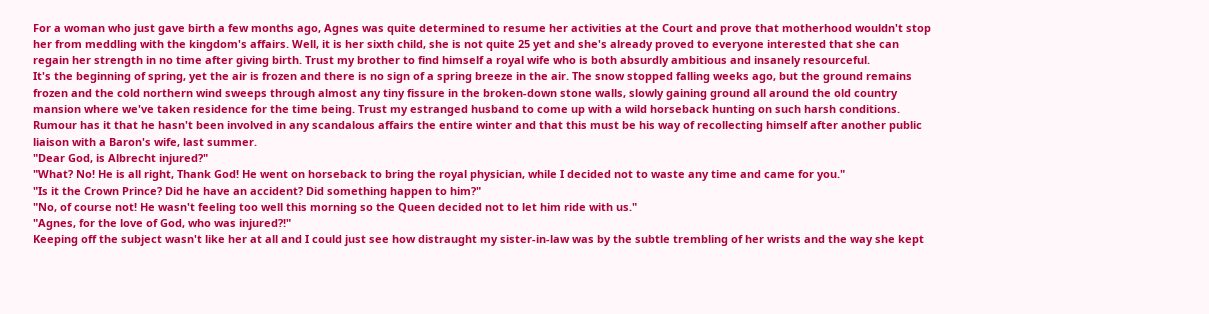For a woman who just gave birth a few months ago, Agnes was quite determined to resume her activities at the Court and prove that motherhood wouldn't stop her from meddling with the kingdom's affairs. Well, it is her sixth child, she is not quite 25 yet and she's already proved to everyone interested that she can regain her strength in no time after giving birth. Trust my brother to find himself a royal wife who is both absurdly ambitious and insanely resourceful.
It's the beginning of spring, yet the air is frozen and there is no sign of a spring breeze in the air. The snow stopped falling weeks ago, but the ground remains frozen and the cold northern wind sweeps through almost any tiny fissure in the broken-down stone walls, slowly gaining ground all around the old country mansion where we've taken residence for the time being. Trust my estranged husband to come up with a wild horseback hunting on such harsh conditions. Rumour has it that he hasn't been involved in any scandalous affairs the entire winter and that this must be his way of recollecting himself after another public liaison with a Baron's wife, last summer.
"Dear God, is Albrecht injured?"
"What? No! He is all right, Thank God! He went on horseback to bring the royal physician, while I decided not to waste any time and came for you."
"Is it the Crown Prince? Did he have an accident? Did something happen to him?"
"No, of course not! He wasn't feeling too well this morning so the Queen decided not to let him ride with us."
"Agnes, for the love of God, who was injured?!"
Keeping off the subject wasn't like her at all and I could just see how distraught my sister-in-law was by the subtle trembling of her wrists and the way she kept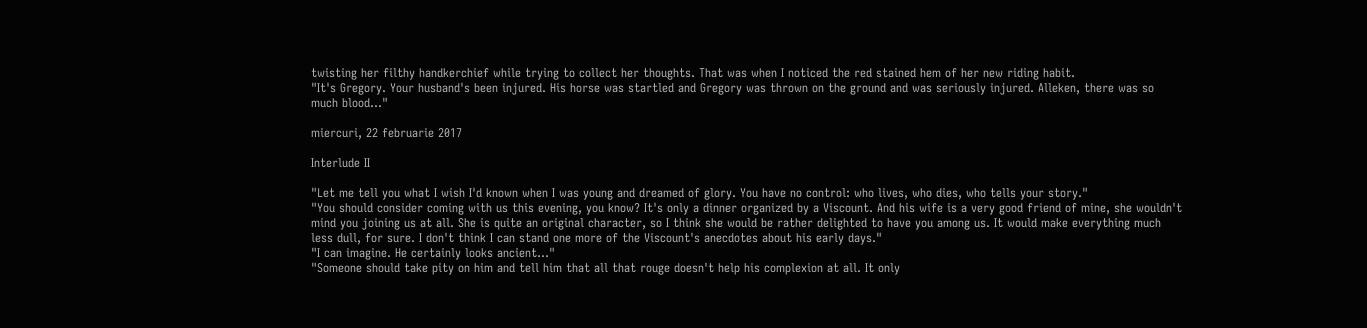twisting her filthy handkerchief while trying to collect her thoughts. That was when I noticed the red stained hem of her new riding habit.
"It's Gregory. Your husband's been injured. His horse was startled and Gregory was thrown on the ground and was seriously injured. Alleken, there was so much blood..."

miercuri, 22 februarie 2017

Interlude II

"Let me tell you what I wish I'd known when I was young and dreamed of glory. You have no control: who lives, who dies, who tells your story."
"You should consider coming with us this evening, you know? It's only a dinner organized by a Viscount. And his wife is a very good friend of mine, she wouldn't mind you joining us at all. She is quite an original character, so I think she would be rather delighted to have you among us. It would make everything much less dull, for sure. I don't think I can stand one more of the Viscount's anecdotes about his early days."
"I can imagine. He certainly looks ancient..."
"Someone should take pity on him and tell him that all that rouge doesn't help his complexion at all. It only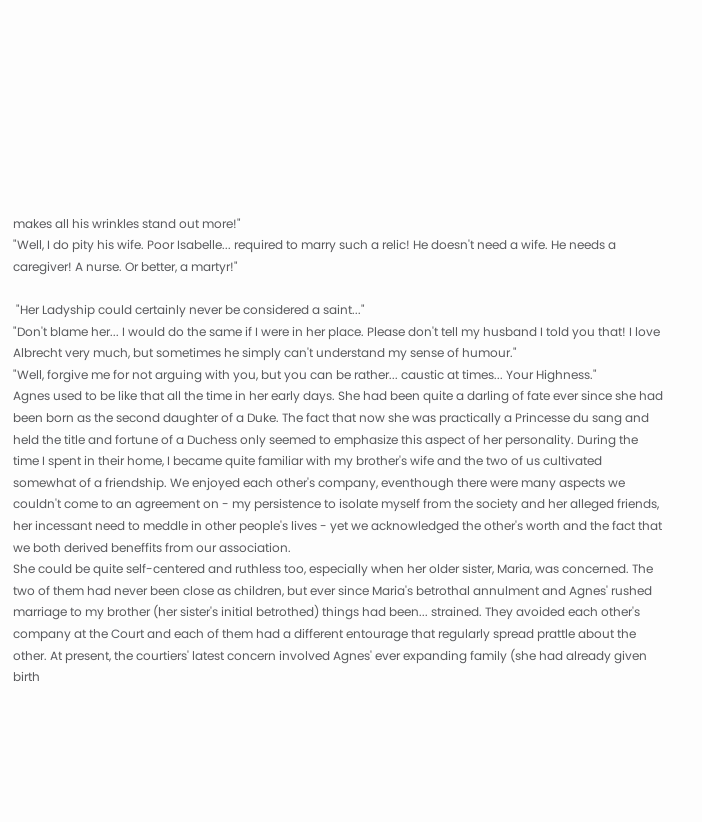makes all his wrinkles stand out more!"
"Well, I do pity his wife. Poor Isabelle... required to marry such a relic! He doesn't need a wife. He needs a caregiver! A nurse. Or better, a martyr!"

 "Her Ladyship could certainly never be considered a saint..."
"Don't blame her... I would do the same if I were in her place. Please don't tell my husband I told you that! I love Albrecht very much, but sometimes he simply can't understand my sense of humour."
"Well, forgive me for not arguing with you, but you can be rather... caustic at times... Your Highness."
Agnes used to be like that all the time in her early days. She had been quite a darling of fate ever since she had been born as the second daughter of a Duke. The fact that now she was practically a Princesse du sang and held the title and fortune of a Duchess only seemed to emphasize this aspect of her personality. During the time I spent in their home, I became quite familiar with my brother's wife and the two of us cultivated somewhat of a friendship. We enjoyed each other's company, eventhough there were many aspects we couldn't come to an agreement on - my persistence to isolate myself from the society and her alleged friends, her incessant need to meddle in other people's lives - yet we acknowledged the other's worth and the fact that we both derived beneffits from our association.
She could be quite self-centered and ruthless too, especially when her older sister, Maria, was concerned. The two of them had never been close as children, but ever since Maria's betrothal annulment and Agnes' rushed marriage to my brother (her sister's initial betrothed) things had been... strained. They avoided each other's company at the Court and each of them had a different entourage that regularly spread prattle about the other. At present, the courtiers' latest concern involved Agnes' ever expanding family (she had already given birth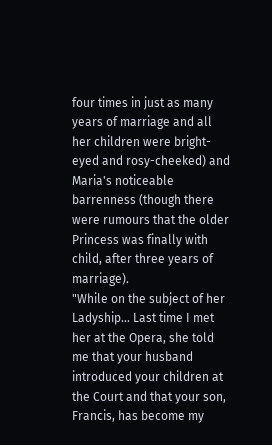four times in just as many years of marriage and all her children were bright-eyed and rosy-cheeked) and Maria's noticeable barrenness (though there were rumours that the older Princess was finally with child, after three years of marriage).
"While on the subject of her Ladyship... Last time I met her at the Opera, she told me that your husband introduced your children at the Court and that your son, Francis, has become my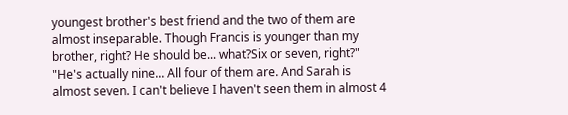youngest brother's best friend and the two of them are almost inseparable. Though Francis is younger than my brother, right? He should be... what?Six or seven, right?"
"He's actually nine... All four of them are. And Sarah is almost seven. I can't believe I haven't seen them in almost 4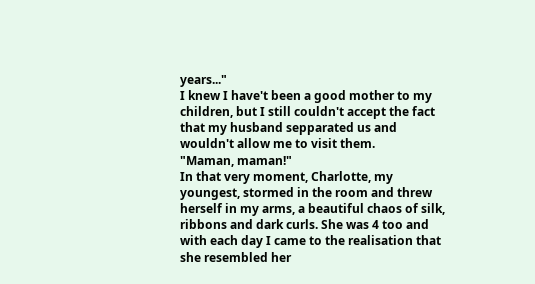years..."
I knew I have't been a good mother to my children, but I still couldn't accept the fact that my husband sepparated us and wouldn't allow me to visit them.
"Maman, maman!"
In that very moment, Charlotte, my youngest, stormed in the room and threw herself in my arms, a beautiful chaos of silk, ribbons and dark curls. She was 4 too and with each day I came to the realisation that she resembled her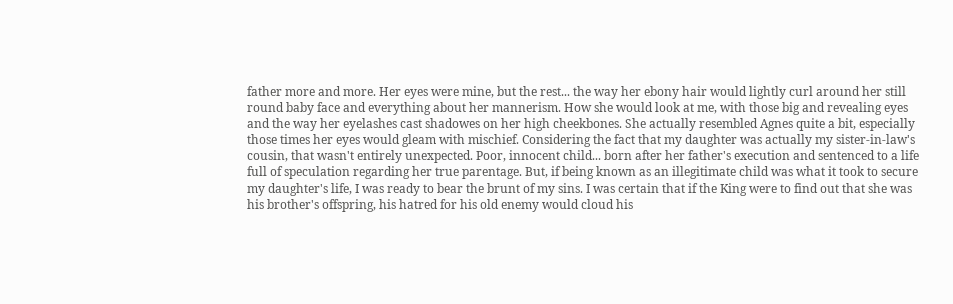father more and more. Her eyes were mine, but the rest... the way her ebony hair would lightly curl around her still round baby face and everything about her mannerism. How she would look at me, with those big and revealing eyes and the way her eyelashes cast shadowes on her high cheekbones. She actually resembled Agnes quite a bit, especially those times her eyes would gleam with mischief. Considering the fact that my daughter was actually my sister-in-law's cousin, that wasn't entirely unexpected. Poor, innocent child... born after her father's execution and sentenced to a life full of speculation regarding her true parentage. But, if being known as an illegitimate child was what it took to secure my daughter's life, I was ready to bear the brunt of my sins. I was certain that if the King were to find out that she was his brother's offspring, his hatred for his old enemy would cloud his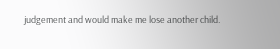judgement and would make me lose another child.